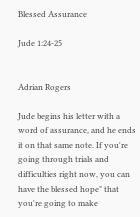Blessed Assurance

Jude 1:24-25


Adrian Rogers

Jude begins his letter with a word of assurance, and he ends it on that same note. If you're going through trials and difficulties right now, you can have the blessed hope" that you're going to make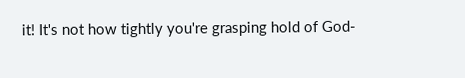it! It's not how tightly you're grasping hold of God-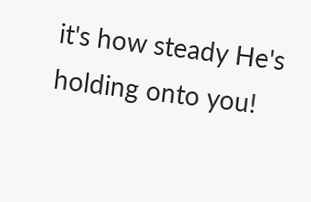it's how steady He's holding onto you!